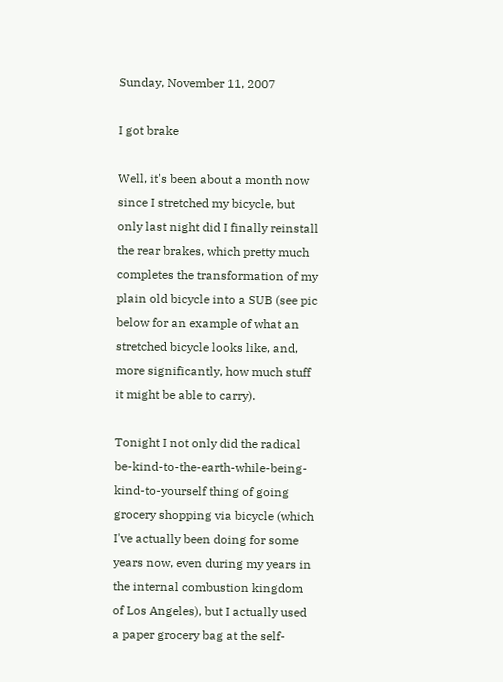Sunday, November 11, 2007

I got brake

Well, it's been about a month now since I stretched my bicycle, but only last night did I finally reinstall the rear brakes, which pretty much completes the transformation of my plain old bicycle into a SUB (see pic below for an example of what an stretched bicycle looks like, and, more significantly, how much stuff it might be able to carry).

Tonight I not only did the radical be-kind-to-the-earth-while-being-kind-to-yourself thing of going grocery shopping via bicycle (which I've actually been doing for some years now, even during my years in the internal combustion kingdom of Los Angeles), but I actually used a paper grocery bag at the self-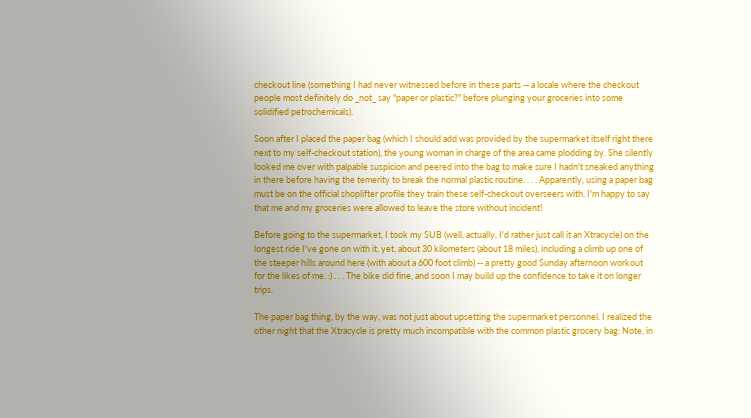checkout line (something I had never witnessed before in these parts -- a locale where the checkout people most definitely do _not_ say "paper or plastic?" before plunging your groceries into some solidified petrochemicals).

Soon after I placed the paper bag (which I should add was provided by the supermarket itself right there next to my self-checkout station), the young woman in charge of the area came plodding by. She silently looked me over with palpable suspicion and peered into the bag to make sure I hadn't sneaked anything in there before having the temerity to break the normal plastic routine. . . . Apparently, using a paper bag must be on the official shoplifter profile they train these self-checkout overseers with. I'm happy to say that me and my groceries were allowed to leave the store without incident!

Before going to the supermarket, I took my SUB (well, actually, I'd rather just call it an Xtracycle) on the longest ride I've gone on with it, yet, about 30 kilometers (about 18 miles), including a climb up one of the steeper hills around here (with about a 600 foot climb) -- a pretty good Sunday afternoon workout for the likes of me. :) . . . The bike did fine, and soon I may build up the confidence to take it on longer trips.

The paper bag thing, by the way, was not just about upsetting the supermarket personnel. I realized the other night that the Xtracycle is pretty much incompatible with the common plastic grocery bag: Note, in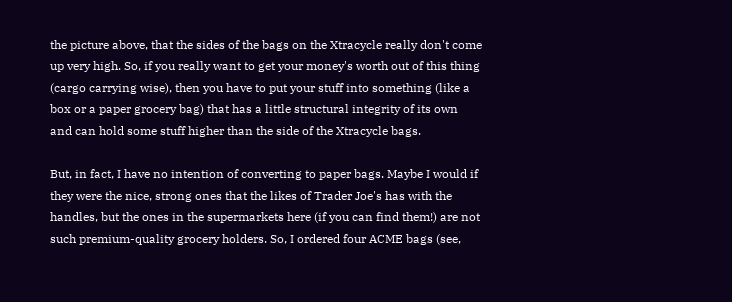the picture above, that the sides of the bags on the Xtracycle really don't come up very high. So, if you really want to get your money's worth out of this thing (cargo carrying wise), then you have to put your stuff into something (like a box or a paper grocery bag) that has a little structural integrity of its own and can hold some stuff higher than the side of the Xtracycle bags.

But, in fact, I have no intention of converting to paper bags. Maybe I would if they were the nice, strong ones that the likes of Trader Joe's has with the handles, but the ones in the supermarkets here (if you can find them!) are not such premium-quality grocery holders. So, I ordered four ACME bags (see,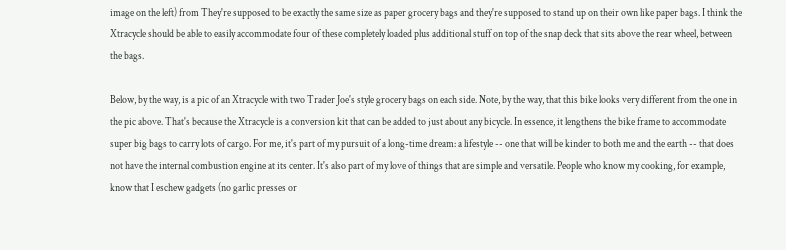image on the left) from They're supposed to be exactly the same size as paper grocery bags and they're supposed to stand up on their own like paper bags. I think the Xtracycle should be able to easily accommodate four of these completely loaded plus additional stuff on top of the snap deck that sits above the rear wheel, between the bags.

Below, by the way, is a pic of an Xtracycle with two Trader Joe's style grocery bags on each side. Note, by the way, that this bike looks very different from the one in the pic above. That's because the Xtracycle is a conversion kit that can be added to just about any bicycle. In essence, it lengthens the bike frame to accommodate super big bags to carry lots of cargo. For me, it's part of my pursuit of a long-time dream: a lifestyle -- one that will be kinder to both me and the earth -- that does not have the internal combustion engine at its center. It's also part of my love of things that are simple and versatile. People who know my cooking, for example, know that I eschew gadgets (no garlic presses or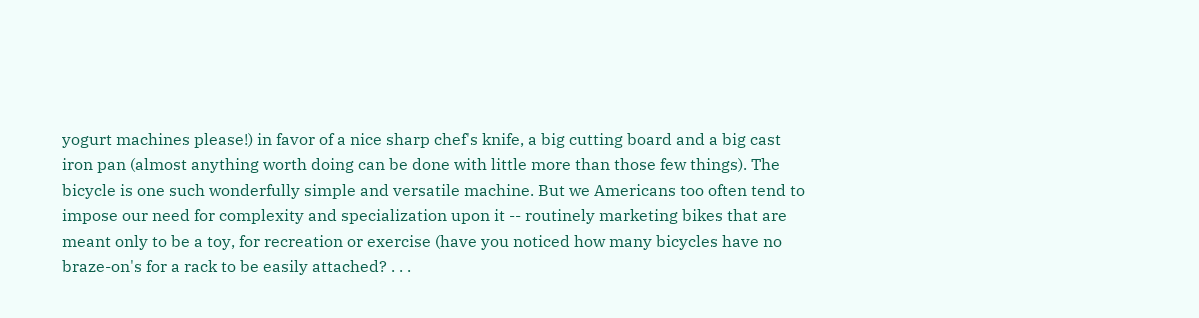yogurt machines please!) in favor of a nice sharp chef's knife, a big cutting board and a big cast iron pan (almost anything worth doing can be done with little more than those few things). The bicycle is one such wonderfully simple and versatile machine. But we Americans too often tend to impose our need for complexity and specialization upon it -- routinely marketing bikes that are meant only to be a toy, for recreation or exercise (have you noticed how many bicycles have no braze-on's for a rack to be easily attached? . . .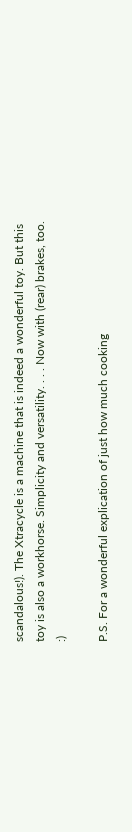scandalous!). The Xtracycle is a machine that is indeed a wonderful toy. But this toy is also a workhorse. Simplicity and versatility. . . . Now with (rear) brakes, too. :)

P.S. For a wonderful explication of just how much cooking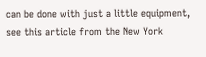can be done with just a little equipment, see this article from the New York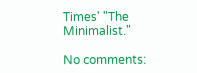Times' "The Minimalist."

No comments: